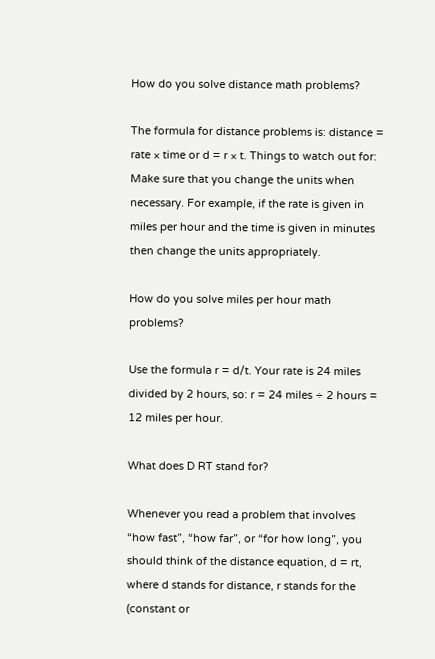How do you solve distance math problems?

The formula for distance problems is: distance = rate × time or d = r × t. Things to watch out for: Make sure that you change the units when necessary. For example, if the rate is given in miles per hour and the time is given in minutes then change the units appropriately.

How do you solve miles per hour math problems?

Use the formula r = d/t. Your rate is 24 miles divided by 2 hours, so: r = 24 miles ÷ 2 hours = 12 miles per hour.

What does D RT stand for?

Whenever you read a problem that involves “how fast”, “how far”, or “for how long”, you should think of the distance equation, d = rt, where d stands for distance, r stands for the (constant or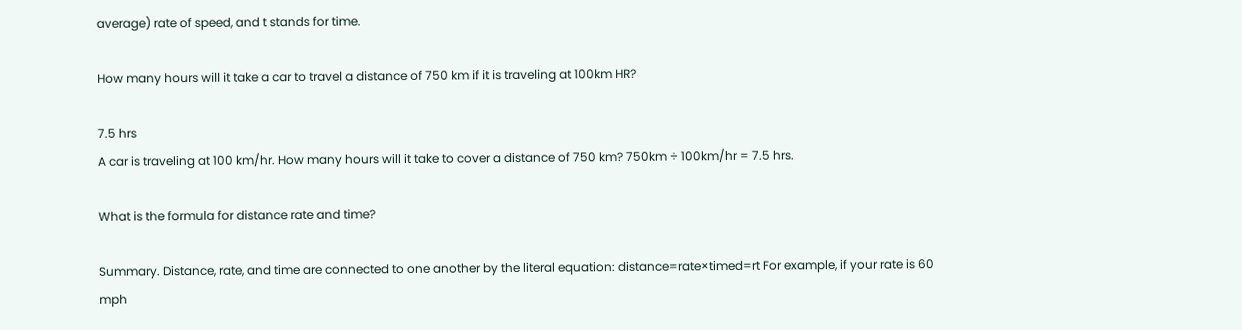average) rate of speed, and t stands for time.

How many hours will it take a car to travel a distance of 750 km if it is traveling at 100km HR?

7.5 hrs
A car is traveling at 100 km/hr. How many hours will it take to cover a distance of 750 km? 750km ÷ 100km/hr = 7.5 hrs.

What is the formula for distance rate and time?

Summary. Distance, rate, and time are connected to one another by the literal equation: distance=rate×timed=rt For example, if your rate is 60 mph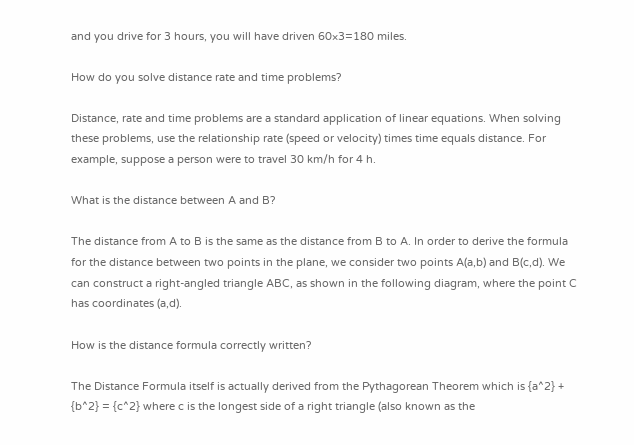and you drive for 3 hours, you will have driven 60×3=180 miles.

How do you solve distance rate and time problems?

Distance, rate and time problems are a standard application of linear equations. When solving these problems, use the relationship rate (speed or velocity) times time equals distance. For example, suppose a person were to travel 30 km/h for 4 h.

What is the distance between A and B?

The distance from A to B is the same as the distance from B to A. In order to derive the formula for the distance between two points in the plane, we consider two points A(a,b) and B(c,d). We can construct a right-angled triangle ABC, as shown in the following diagram, where the point C has coordinates (a,d).

How is the distance formula correctly written?

The Distance Formula itself is actually derived from the Pythagorean Theorem which is {a^2} + {b^2} = {c^2} where c is the longest side of a right triangle (also known as the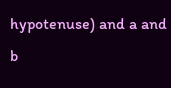hypotenuse) and a and b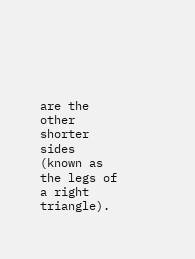are the other shorter sides (known as the legs of a right triangle).